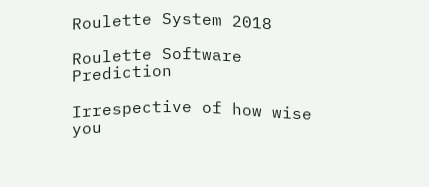Roulette System 2018

Roulette Software Prediction

Irrespective of how wise you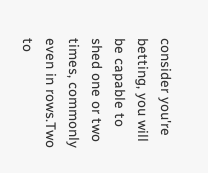consider you're betting, you will be capable to shed one or two times, commonly even in rows.Two to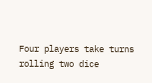Four players take turns rolling two dice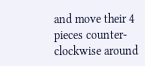and move their 4 pieces counter-clockwise around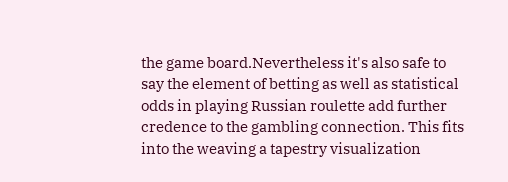the game board.Nevertheless it's also safe to say the element of betting as well as statistical odds in playing Russian roulette add further credence to the gambling connection. This fits into the weaving a tapestry visualization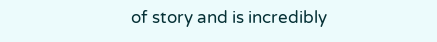of story and is incredibly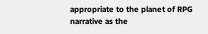appropriate to the planet of RPG narrative as the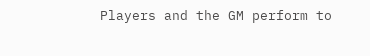Players and the GM perform to